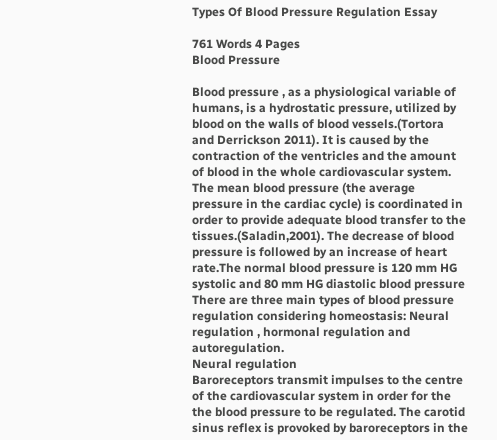Types Of Blood Pressure Regulation Essay

761 Words 4 Pages
Blood Pressure

Blood pressure , as a physiological variable of humans, is a hydrostatic pressure, utilized by blood on the walls of blood vessels.(Tortora and Derrickson 2011). It is caused by the contraction of the ventricles and the amount of blood in the whole cardiovascular system. The mean blood pressure (the average pressure in the cardiac cycle) is coordinated in order to provide adequate blood transfer to the tissues.(Saladin,2001). The decrease of blood pressure is followed by an increase of heart rate.The normal blood pressure is 120 mm HG systolic and 80 mm HG diastolic blood pressure
There are three main types of blood pressure regulation considering homeostasis: Neural regulation , hormonal regulation and autoregulation.
Neural regulation
Baroreceptors transmit impulses to the centre of the cardiovascular system in order for the the blood pressure to be regulated. The carotid sinus reflex is provoked by baroreceptors in the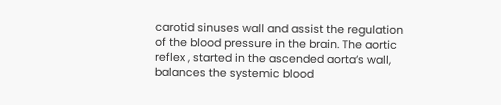carotid sinuses wall and assist the regulation of the blood pressure in the brain. The aortic reflex , started in the ascended aorta’s wall, balances the systemic blood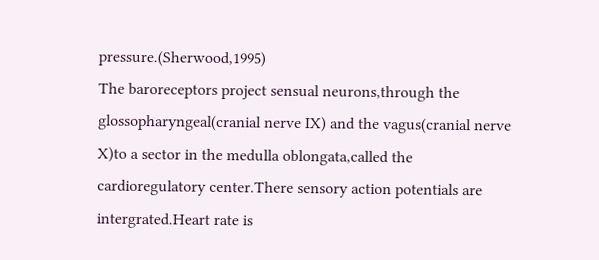pressure.(Sherwood,1995)
The baroreceptors project sensual neurons,through the glossopharyngeal(cranial nerve IX) and the vagus(cranial nerve X)to a sector in the medulla oblongata,called the cardioregulatory center.There sensory action potentials are intergrated.Heart rate is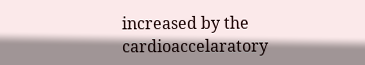increased by the cardioaccelaratory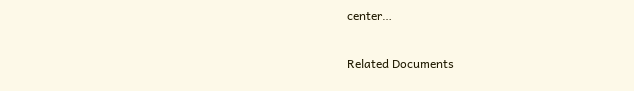center…

Related Documents